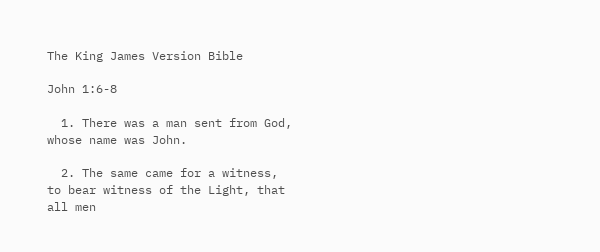The King James Version Bible

John 1:6-8

  1. There was a man sent from God, whose name was John.

  2. The same came for a witness, to bear witness of the Light, that all men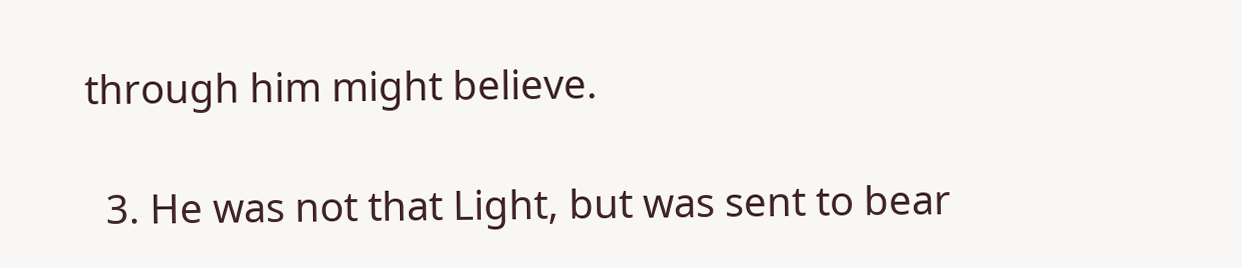through him might believe.

  3. He was not that Light, but was sent to bear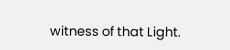witness of that Light.